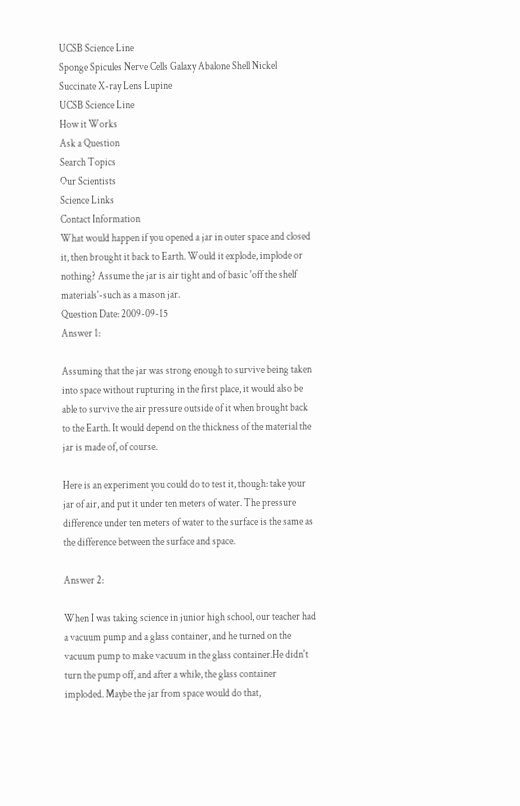UCSB Science Line
Sponge Spicules Nerve Cells Galaxy Abalone Shell Nickel Succinate X-ray Lens Lupine
UCSB Science Line
How it Works
Ask a Question
Search Topics
Our Scientists
Science Links
Contact Information
What would happen if you opened a jar in outer space and closed it, then brought it back to Earth. Would it explode, implode or nothing? Assume the jar is air tight and of basic 'off the shelf materials'-such as a mason jar.
Question Date: 2009-09-15
Answer 1:

Assuming that the jar was strong enough to survive being taken into space without rupturing in the first place, it would also be able to survive the air pressure outside of it when brought back to the Earth. It would depend on the thickness of the material the jar is made of, of course.

Here is an experiment you could do to test it, though: take your jar of air, and put it under ten meters of water. The pressure difference under ten meters of water to the surface is the same as the difference between the surface and space.

Answer 2:

When I was taking science in junior high school, our teacher had a vacuum pump and a glass container, and he turned on the vacuum pump to make vacuum in the glass container.He didn't turn the pump off, and after a while, the glass container imploded. Maybe the jar from space would do that,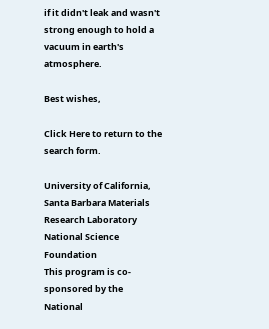if it didn't leak and wasn't strong enough to hold a vacuum in earth's atmosphere.

Best wishes,

Click Here to return to the search form.

University of California, Santa Barbara Materials Research Laboratory National Science Foundation
This program is co-sponsored by the National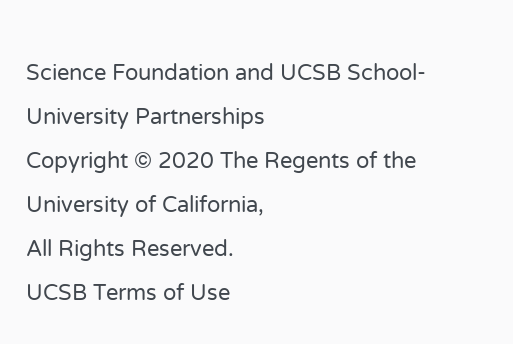Science Foundation and UCSB School-University Partnerships
Copyright © 2020 The Regents of the University of California,
All Rights Reserved.
UCSB Terms of Use